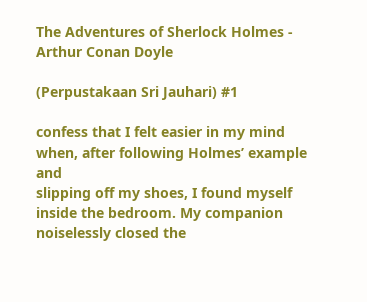The Adventures of Sherlock Holmes - Arthur Conan Doyle

(Perpustakaan Sri Jauhari) #1

confess that I felt easier in my mind when, after following Holmes’ example and
slipping off my shoes, I found myself inside the bedroom. My companion
noiselessly closed the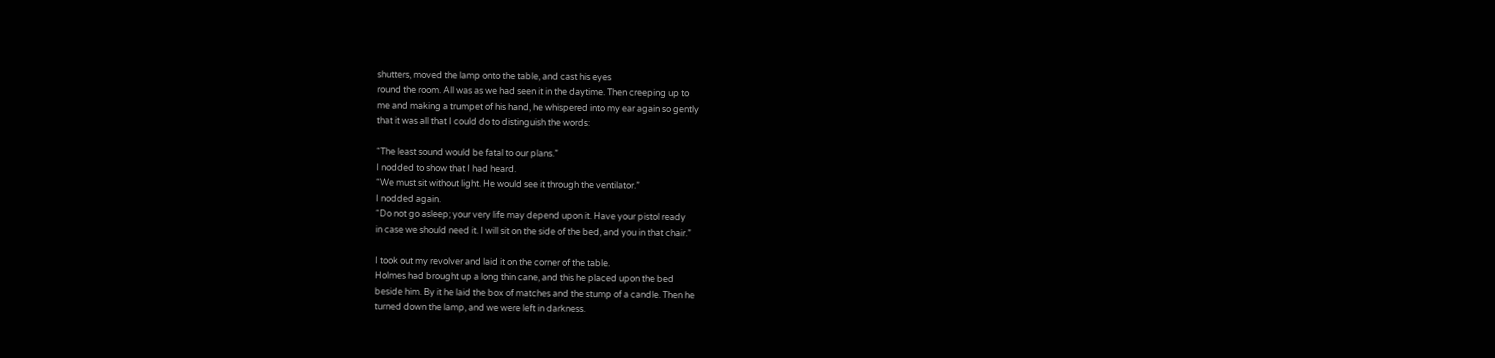shutters, moved the lamp onto the table, and cast his eyes
round the room. All was as we had seen it in the daytime. Then creeping up to
me and making a trumpet of his hand, he whispered into my ear again so gently
that it was all that I could do to distinguish the words:

“The least sound would be fatal to our plans.”
I nodded to show that I had heard.
“We must sit without light. He would see it through the ventilator.”
I nodded again.
“Do not go asleep; your very life may depend upon it. Have your pistol ready
in case we should need it. I will sit on the side of the bed, and you in that chair.”

I took out my revolver and laid it on the corner of the table.
Holmes had brought up a long thin cane, and this he placed upon the bed
beside him. By it he laid the box of matches and the stump of a candle. Then he
turned down the lamp, and we were left in darkness.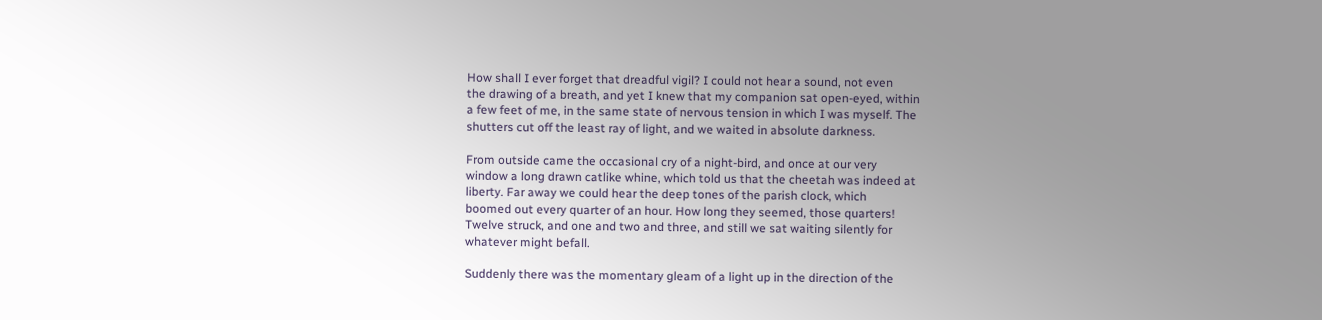How shall I ever forget that dreadful vigil? I could not hear a sound, not even
the drawing of a breath, and yet I knew that my companion sat open-eyed, within
a few feet of me, in the same state of nervous tension in which I was myself. The
shutters cut off the least ray of light, and we waited in absolute darkness.

From outside came the occasional cry of a night-bird, and once at our very
window a long drawn catlike whine, which told us that the cheetah was indeed at
liberty. Far away we could hear the deep tones of the parish clock, which
boomed out every quarter of an hour. How long they seemed, those quarters!
Twelve struck, and one and two and three, and still we sat waiting silently for
whatever might befall.

Suddenly there was the momentary gleam of a light up in the direction of the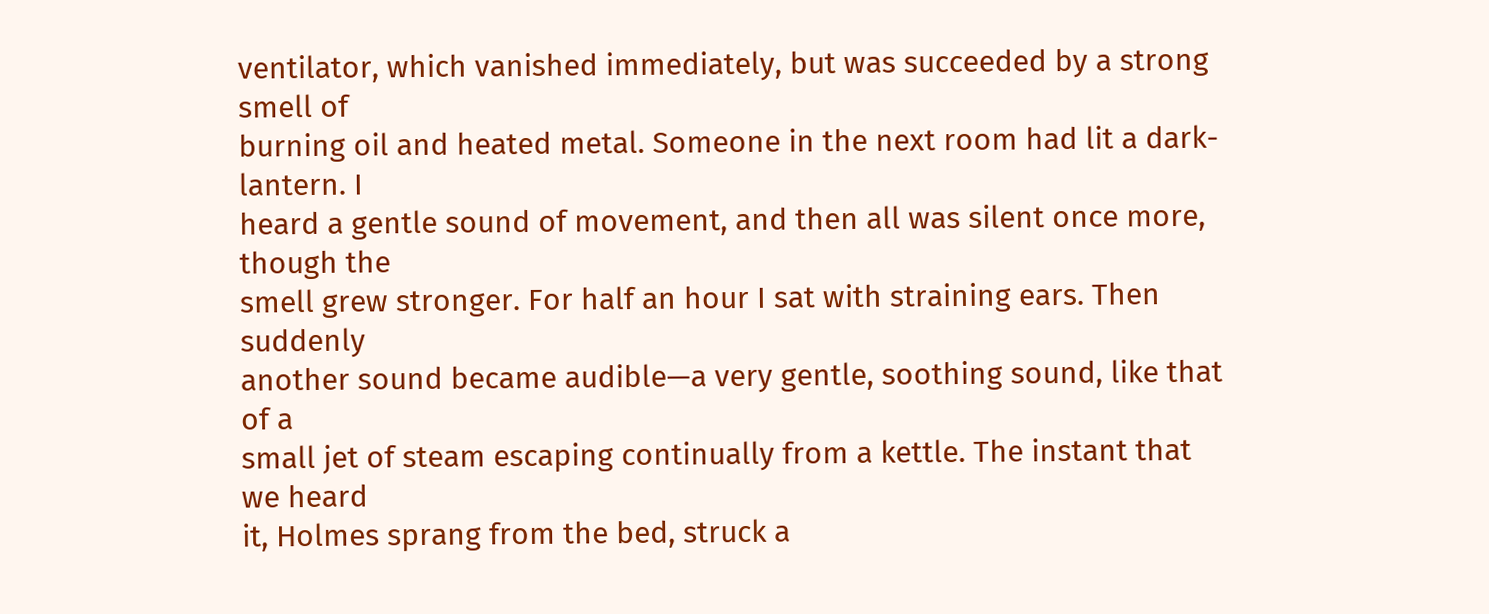ventilator, which vanished immediately, but was succeeded by a strong smell of
burning oil and heated metal. Someone in the next room had lit a dark-lantern. I
heard a gentle sound of movement, and then all was silent once more, though the
smell grew stronger. For half an hour I sat with straining ears. Then suddenly
another sound became audible—a very gentle, soothing sound, like that of a
small jet of steam escaping continually from a kettle. The instant that we heard
it, Holmes sprang from the bed, struck a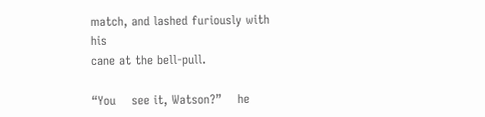match, and lashed furiously with his
cane at the bell-pull.

“You    see it, Watson?”    he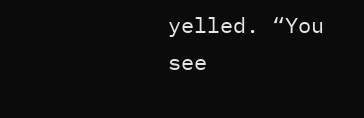yelled. “You    see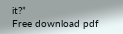it?”
Free download pdf